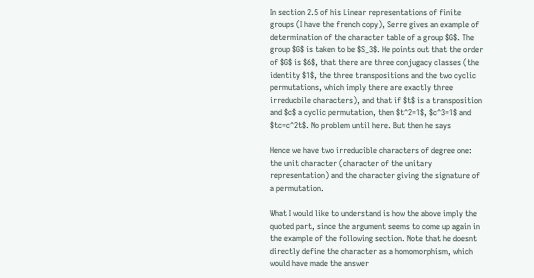In section 2.5 of his Linear representations of finite groups (I have the french copy), Serre gives an example of determination of the character table of a group $G$. The group $G$ is taken to be $S_3$. He points out that the order of $G$ is $6$, that there are three conjugacy classes (the identity $1$, the three transpositions and the two cyclic permutations, which imply there are exactly three irreducbile characters), and that if $t$ is a transposition and $c$ a cyclic permutation, then $t^2=1$, $c^3=1$ and $tc=c^2t$. No problem until here. But then he says

Hence we have two irreducible characters of degree one: the unit character (character of the unitary representation) and the character giving the signature of a permutation.

What I would like to understand is how the above imply the quoted part, since the argument seems to come up again in the example of the following section. Note that he doesnt directly define the character as a homomorphism, which would have made the answer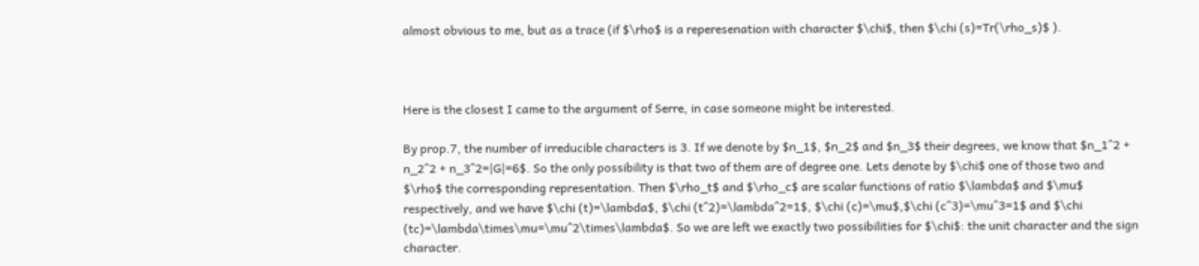almost obvious to me, but as a trace (if $\rho$ is a reperesenation with character $\chi$, then $\chi (s)=Tr(\rho_s)$ ).



Here is the closest I came to the argument of Serre, in case someone might be interested.

By prop.7, the number of irreducible characters is 3. If we denote by $n_1$, $n_2$ and $n_3$ their degrees, we know that $n_1^2 + n_2^2 + n_3^2=|G|=6$. So the only possibility is that two of them are of degree one. Lets denote by $\chi$ one of those two and $\rho$ the corresponding representation. Then $\rho_t$ and $\rho_c$ are scalar functions of ratio $\lambda$ and $\mu$ respectively, and we have $\chi (t)=\lambda$, $\chi (t^2)=\lambda^2=1$, $\chi (c)=\mu$,$\chi (c^3)=\mu^3=1$ and $\chi (tc)=\lambda\times\mu=\mu^2\times\lambda$. So we are left we exactly two possibilities for $\chi$: the unit character and the sign character.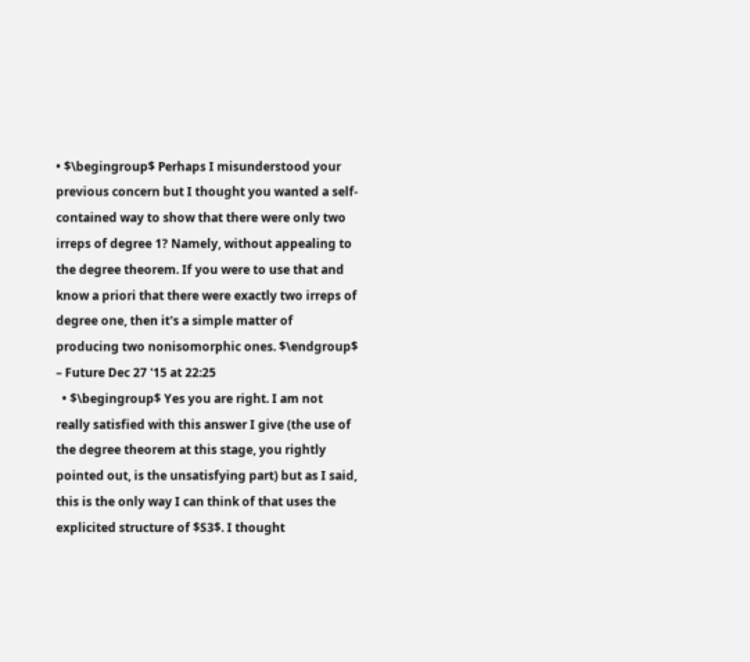• $\begingroup$ Perhaps I misunderstood your previous concern but I thought you wanted a self-contained way to show that there were only two irreps of degree 1? Namely, without appealing to the degree theorem. If you were to use that and know a priori that there were exactly two irreps of degree one, then it's a simple matter of producing two nonisomorphic ones. $\endgroup$ – Future Dec 27 '15 at 22:25
  • $\begingroup$ Yes you are right. I am not really satisfied with this answer I give (the use of the degree theorem at this stage, you rightly pointed out, is the unsatisfying part) but as I said, this is the only way I can think of that uses the explicited structure of $S3$. I thought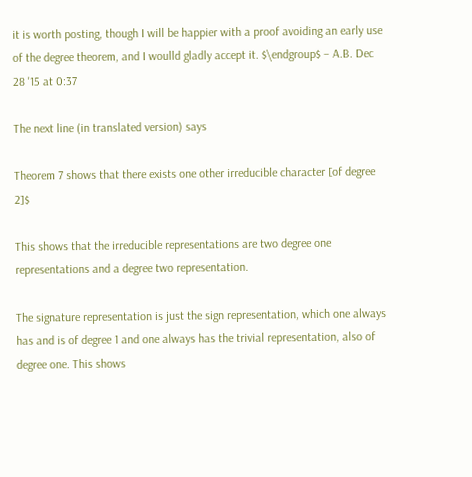it is worth posting, though I will be happier with a proof avoiding an early use of the degree theorem, and I woulld gladly accept it. $\endgroup$ – A.B. Dec 28 '15 at 0:37

The next line (in translated version) says

Theorem 7 shows that there exists one other irreducible character [of degree 2]$

This shows that the irreducible representations are two degree one representations and a degree two representation.

The signature representation is just the sign representation, which one always has and is of degree 1 and one always has the trivial representation, also of degree one. This shows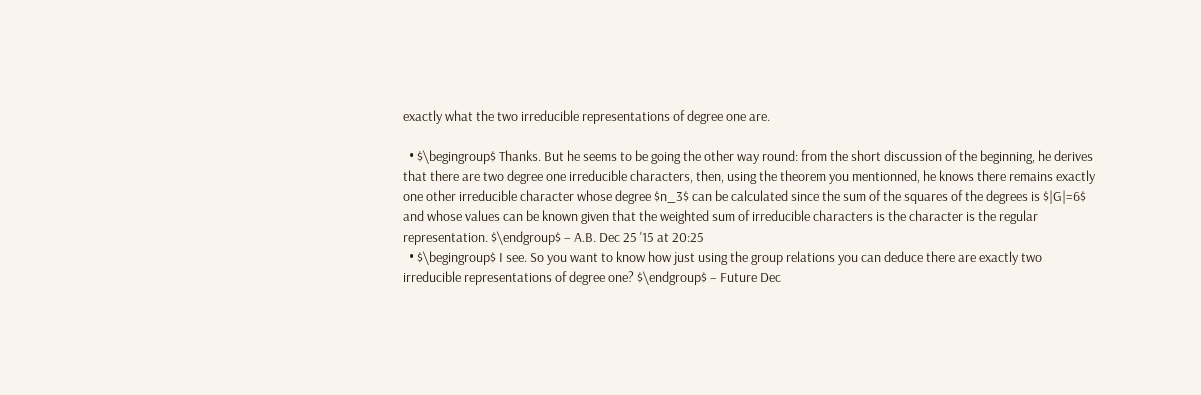exactly what the two irreducible representations of degree one are.

  • $\begingroup$ Thanks. But he seems to be going the other way round: from the short discussion of the beginning, he derives that there are two degree one irreducible characters, then, using the theorem you mentionned, he knows there remains exactly one other irreducible character whose degree $n_3$ can be calculated since the sum of the squares of the degrees is $|G|=6$ and whose values can be known given that the weighted sum of irreducible characters is the character is the regular representation. $\endgroup$ – A.B. Dec 25 '15 at 20:25
  • $\begingroup$ I see. So you want to know how just using the group relations you can deduce there are exactly two irreducible representations of degree one? $\endgroup$ – Future Dec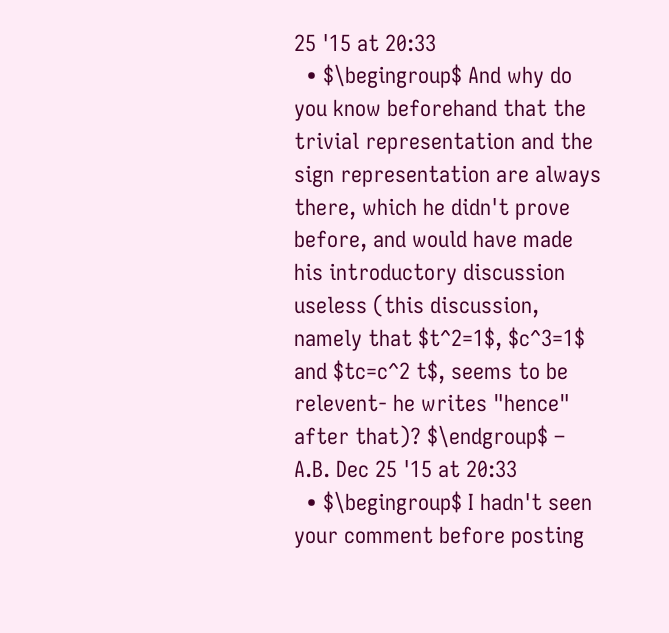25 '15 at 20:33
  • $\begingroup$ And why do you know beforehand that the trivial representation and the sign representation are always there, which he didn't prove before, and would have made his introductory discussion useless (this discussion, namely that $t^2=1$, $c^3=1$ and $tc=c^2 t$, seems to be relevent- he writes "hence" after that)? $\endgroup$ – A.B. Dec 25 '15 at 20:33
  • $\begingroup$ I hadn't seen your comment before posting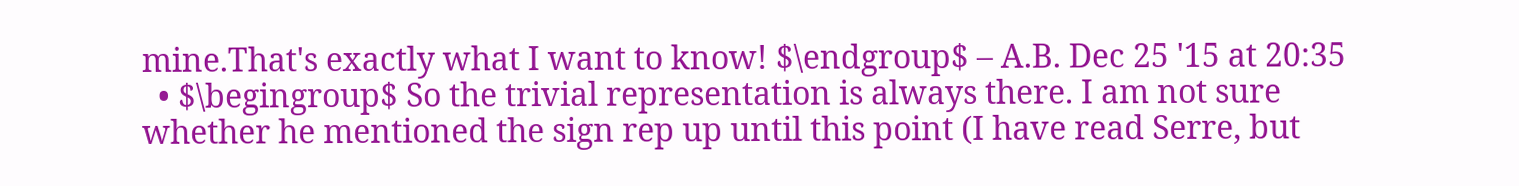mine.That's exactly what I want to know! $\endgroup$ – A.B. Dec 25 '15 at 20:35
  • $\begingroup$ So the trivial representation is always there. I am not sure whether he mentioned the sign rep up until this point (I have read Serre, but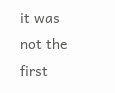it was not the first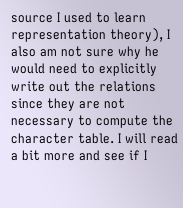source I used to learn representation theory), I also am not sure why he would need to explicitly write out the relations since they are not necessary to compute the character table. I will read a bit more and see if I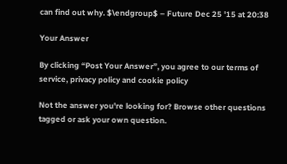can find out why. $\endgroup$ – Future Dec 25 '15 at 20:38

Your Answer

By clicking “Post Your Answer”, you agree to our terms of service, privacy policy and cookie policy

Not the answer you're looking for? Browse other questions tagged or ask your own question.